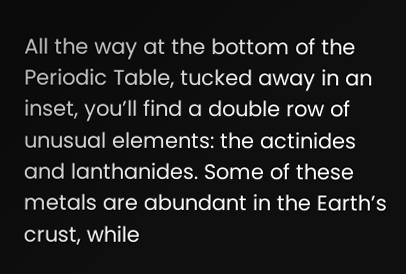All the way at the bottom of the Periodic Table, tucked away in an inset, you’ll find a double row of unusual elements: the actinides and lanthanides. Some of these metals are abundant in the Earth’s crust, while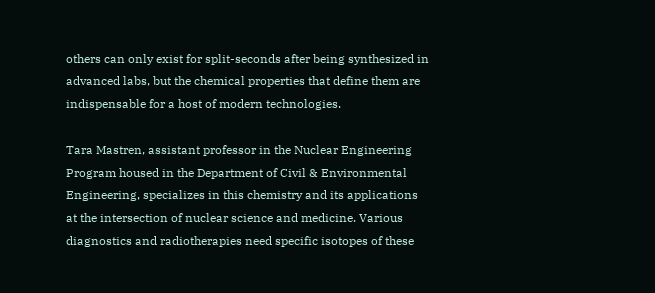others can only exist for split-seconds after being synthesized in advanced labs, but the chemical properties that define them are indispensable for a host of modern technologies.

Tara Mastren, assistant professor in the Nuclear Engineering Program housed in the Department of Civil & Environmental Engineering, specializes in this chemistry and its applications at the intersection of nuclear science and medicine. Various diagnostics and radiotherapies need specific isotopes of these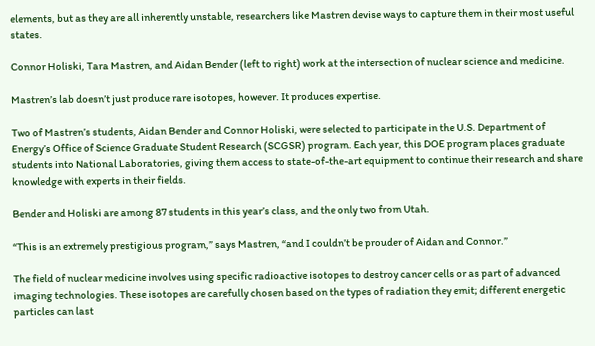elements, but as they are all inherently unstable, researchers like Mastren devise ways to capture them in their most useful states.

Connor Holiski, Tara Mastren, and Aidan Bender (left to right) work at the intersection of nuclear science and medicine.

Mastren’s lab doesn’t just produce rare isotopes, however. It produces expertise.

Two of Mastren’s students, Aidan Bender and Connor Holiski, were selected to participate in the U.S. Department of Energy’s Office of Science Graduate Student Research (SCGSR) program. Each year, this DOE program places graduate students into National Laboratories, giving them access to state-of-the-art equipment to continue their research and share knowledge with experts in their fields.

Bender and Holiski are among 87 students in this year’s class, and the only two from Utah.

“This is an extremely prestigious program,” says Mastren, “and I couldn’t be prouder of Aidan and Connor.”

The field of nuclear medicine involves using specific radioactive isotopes to destroy cancer cells or as part of advanced imaging technologies. These isotopes are carefully chosen based on the types of radiation they emit; different energetic particles can last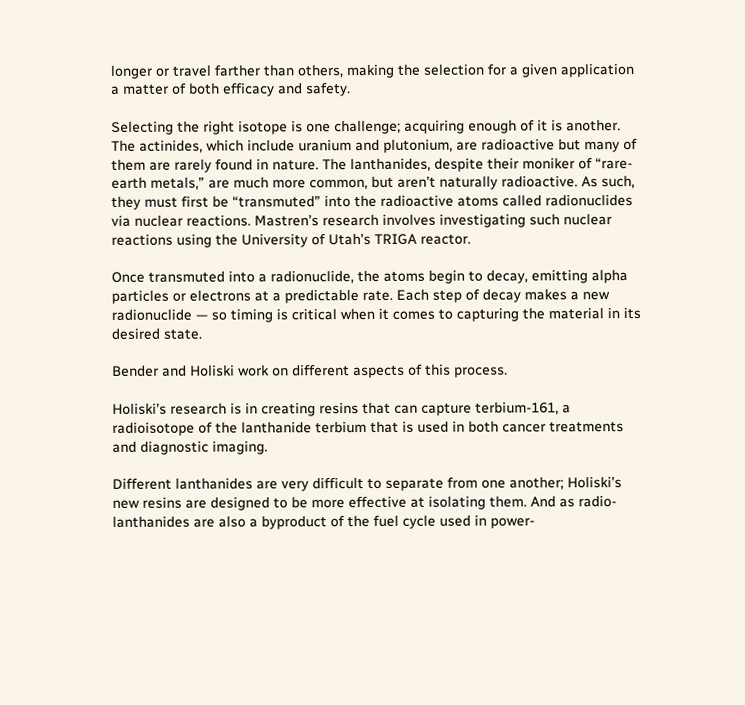longer or travel farther than others, making the selection for a given application a matter of both efficacy and safety.

Selecting the right isotope is one challenge; acquiring enough of it is another. The actinides, which include uranium and plutonium, are radioactive but many of them are rarely found in nature. The lanthanides, despite their moniker of “rare-earth metals,” are much more common, but aren’t naturally radioactive. As such, they must first be “transmuted” into the radioactive atoms called radionuclides via nuclear reactions. Mastren’s research involves investigating such nuclear reactions using the University of Utah’s TRIGA reactor.

Once transmuted into a radionuclide, the atoms begin to decay, emitting alpha particles or electrons at a predictable rate. Each step of decay makes a new radionuclide — so timing is critical when it comes to capturing the material in its desired state.

Bender and Holiski work on different aspects of this process.

Holiski’s research is in creating resins that can capture terbium-161, a radioisotope of the lanthanide terbium that is used in both cancer treatments and diagnostic imaging.

Different lanthanides are very difficult to separate from one another; Holiski’s new resins are designed to be more effective at isolating them. And as radio-lanthanides are also a byproduct of the fuel cycle used in power-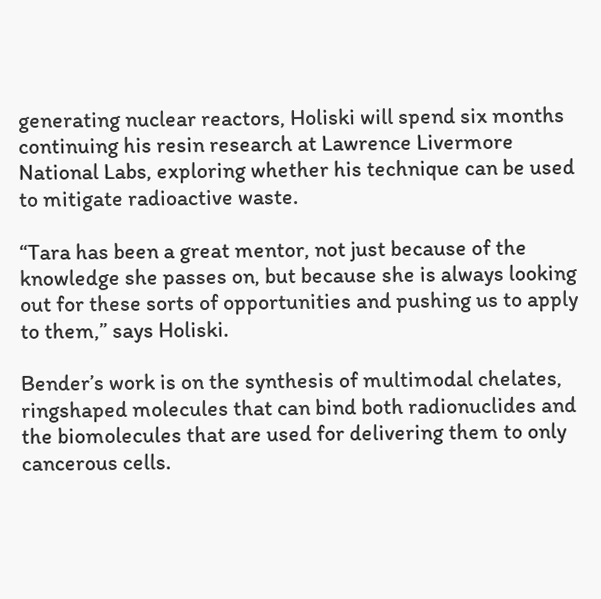generating nuclear reactors, Holiski will spend six months continuing his resin research at Lawrence Livermore National Labs, exploring whether his technique can be used to mitigate radioactive waste.

“Tara has been a great mentor, not just because of the knowledge she passes on, but because she is always looking out for these sorts of opportunities and pushing us to apply to them,” says Holiski.

Bender’s work is on the synthesis of multimodal chelates, ringshaped molecules that can bind both radionuclides and the biomolecules that are used for delivering them to only cancerous cells.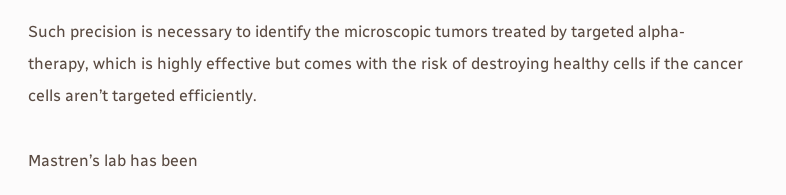Such precision is necessary to identify the microscopic tumors treated by targeted alpha-therapy, which is highly effective but comes with the risk of destroying healthy cells if the cancer cells aren’t targeted efficiently.

Mastren’s lab has been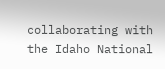collaborating with the Idaho National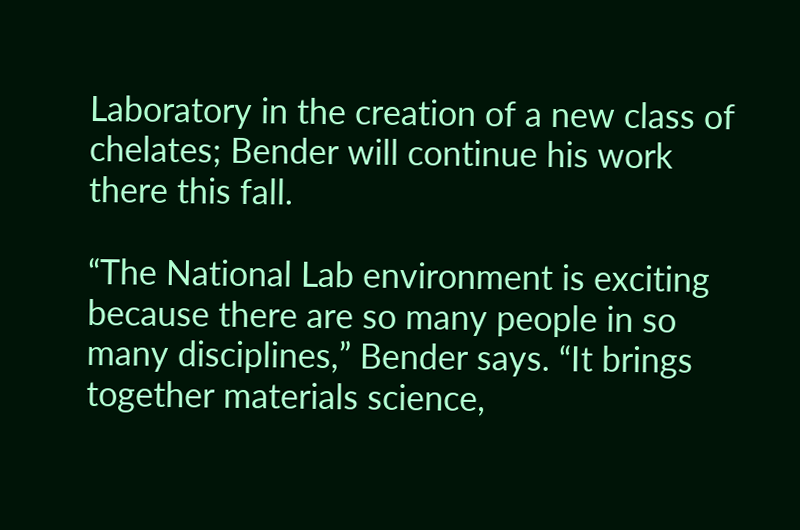Laboratory in the creation of a new class of chelates; Bender will continue his work there this fall.

“The National Lab environment is exciting because there are so many people in so many disciplines,” Bender says. “It brings together materials science,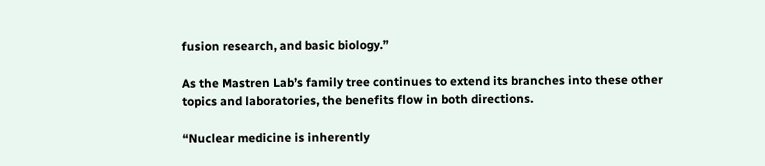fusion research, and basic biology.”

As the Mastren Lab’s family tree continues to extend its branches into these other topics and laboratories, the benefits flow in both directions.

“Nuclear medicine is inherently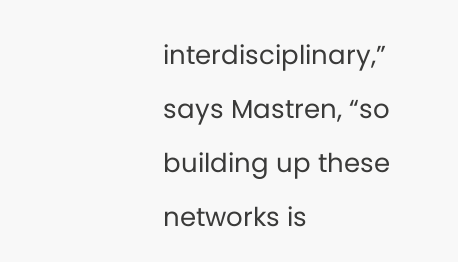interdisciplinary,” says Mastren, “so building up these networks is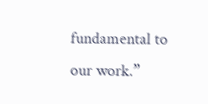fundamental to our work.”